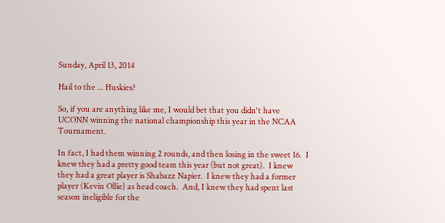Sunday, April 13, 2014

Hail to the ... Huskies?

So, if you are anything like me, I would bet that you didn't have UCONN winning the national championship this year in the NCAA Tournament.

In fact, I had them winning 2 rounds, and then losing in the sweet 16.  I knew they had a pretty good team this year (but not great).  I knew they had a great player is Shabazz Napier.  I knew they had a former player (Kevin Ollie) as head coach.  And, I knew they had spent last season ineligible for the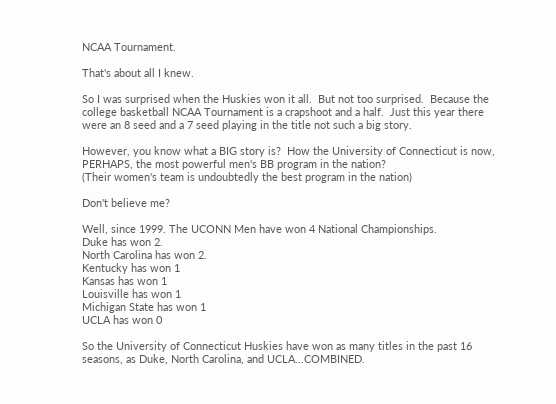NCAA Tournament.

That's about all I knew.

So I was surprised when the Huskies won it all.  But not too surprised.  Because the college basketball NCAA Tournament is a crapshoot and a half.  Just this year there were an 8 seed and a 7 seed playing in the title not such a big story.

However, you know what a BIG story is?  How the University of Connecticut is now, PERHAPS, the most powerful men's BB program in the nation?
(Their women's team is undoubtedly the best program in the nation)

Don't believe me?

Well, since 1999. The UCONN Men have won 4 National Championships.
Duke has won 2.
North Carolina has won 2.
Kentucky has won 1
Kansas has won 1
Louisville has won 1
Michigan State has won 1
UCLA has won 0

So the University of Connecticut Huskies have won as many titles in the past 16 seasons, as Duke, North Carolina, and UCLA...COMBINED.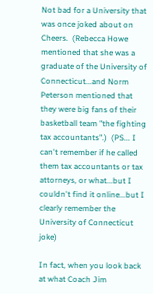Not bad for a University that was once joked about on Cheers.  (Rebecca Howe mentioned that she was a graduate of the University of Connecticut...and Norm Peterson mentioned that they were big fans of their basketball team "the fighting tax accountants".)  (PS... I can't remember if he called them tax accountants or tax attorneys, or what...but I couldn't find it online...but I clearly remember the University of Connecticut joke)

In fact, when you look back at what Coach Jim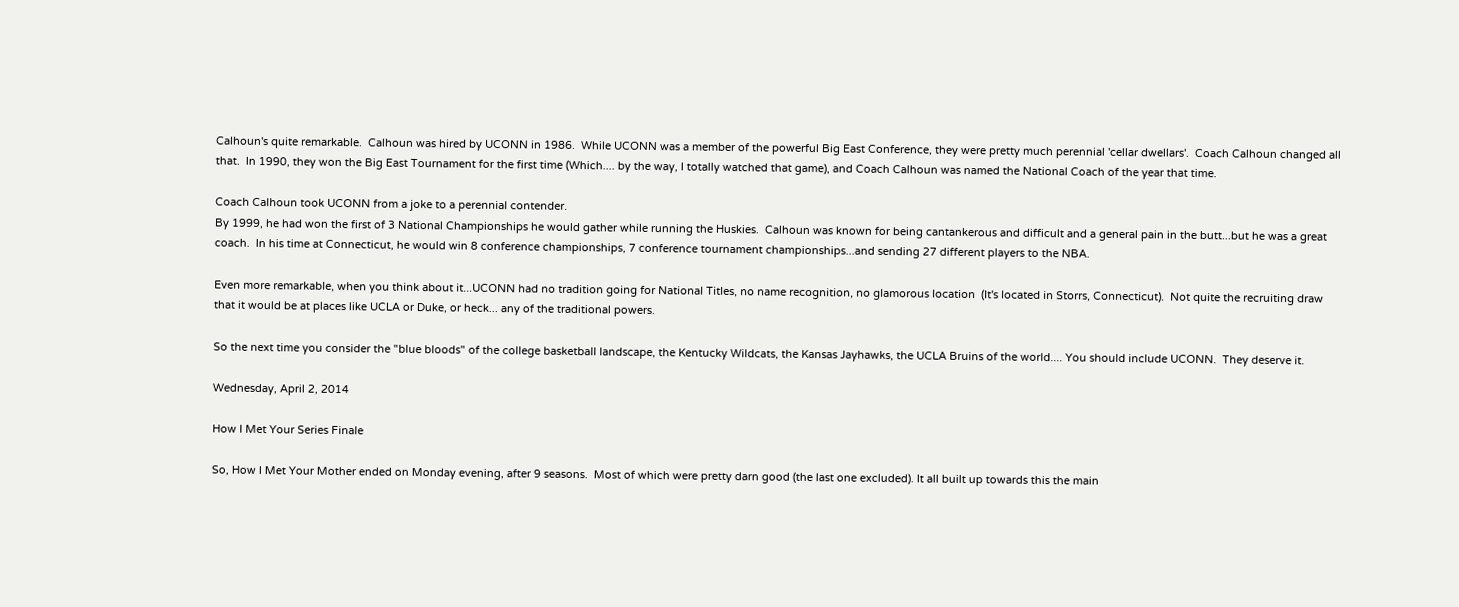Calhoun's quite remarkable.  Calhoun was hired by UCONN in 1986.  While UCONN was a member of the powerful Big East Conference, they were pretty much perennial 'cellar dwellars'.  Coach Calhoun changed all that.  In 1990, they won the Big East Tournament for the first time (Which.... by the way, I totally watched that game), and Coach Calhoun was named the National Coach of the year that time.

Coach Calhoun took UCONN from a joke to a perennial contender.
By 1999, he had won the first of 3 National Championships he would gather while running the Huskies.  Calhoun was known for being cantankerous and difficult and a general pain in the butt...but he was a great coach.  In his time at Connecticut, he would win 8 conference championships, 7 conference tournament championships...and sending 27 different players to the NBA.

Even more remarkable, when you think about it...UCONN had no tradition going for National Titles, no name recognition, no glamorous location  (It's located in Storrs, Connecticut).  Not quite the recruiting draw that it would be at places like UCLA or Duke, or heck... any of the traditional powers.

So the next time you consider the "blue bloods" of the college basketball landscape, the Kentucky Wildcats, the Kansas Jayhawks, the UCLA Bruins of the world.... You should include UCONN.  They deserve it.

Wednesday, April 2, 2014

How I Met Your Series Finale

So, How I Met Your Mother ended on Monday evening, after 9 seasons.  Most of which were pretty darn good (the last one excluded). It all built up towards this the main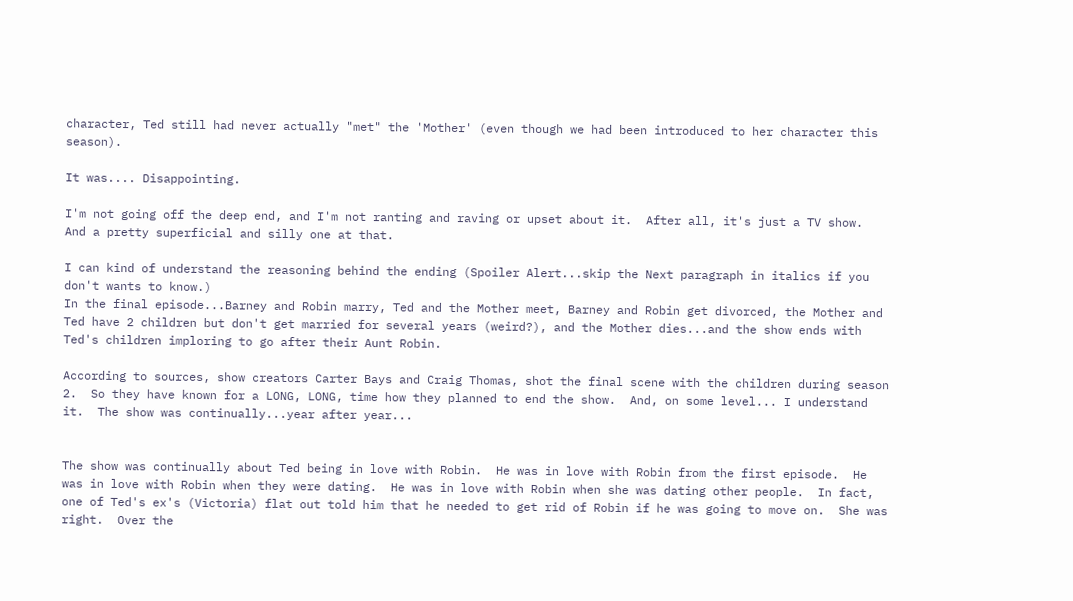character, Ted still had never actually "met" the 'Mother' (even though we had been introduced to her character this season).

It was.... Disappointing.

I'm not going off the deep end, and I'm not ranting and raving or upset about it.  After all, it's just a TV show.  And a pretty superficial and silly one at that.

I can kind of understand the reasoning behind the ending (Spoiler Alert...skip the Next paragraph in italics if you don't wants to know.)
In the final episode...Barney and Robin marry, Ted and the Mother meet, Barney and Robin get divorced, the Mother and Ted have 2 children but don't get married for several years (weird?), and the Mother dies...and the show ends with Ted's children imploring to go after their Aunt Robin.

According to sources, show creators Carter Bays and Craig Thomas, shot the final scene with the children during season 2.  So they have known for a LONG, LONG, time how they planned to end the show.  And, on some level... I understand it.  The show was continually...year after year...


The show was continually about Ted being in love with Robin.  He was in love with Robin from the first episode.  He was in love with Robin when they were dating.  He was in love with Robin when she was dating other people.  In fact, one of Ted's ex's (Victoria) flat out told him that he needed to get rid of Robin if he was going to move on.  She was right.  Over the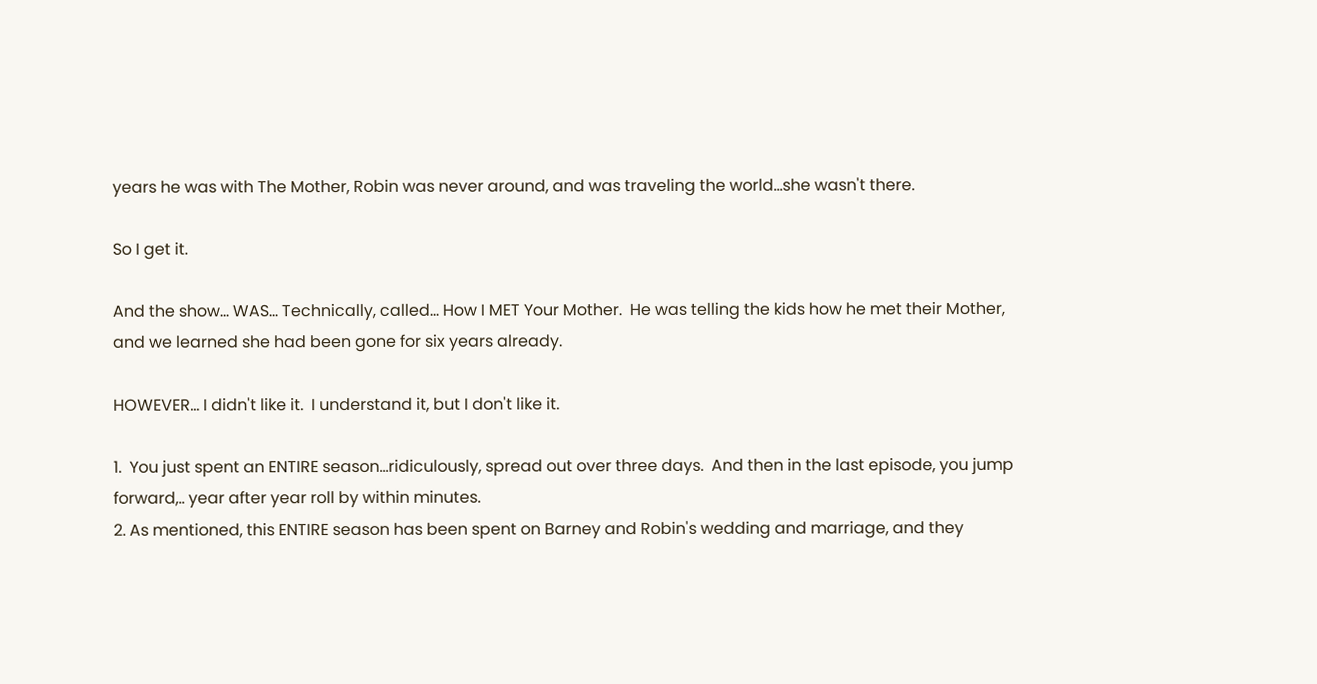years he was with The Mother, Robin was never around, and was traveling the world...she wasn't there.

So I get it.

And the show... WAS... Technically, called... How I MET Your Mother.  He was telling the kids how he met their Mother, and we learned she had been gone for six years already.

HOWEVER... I didn't like it.  I understand it, but I don't like it.

1.  You just spent an ENTIRE season...ridiculously, spread out over three days.  And then in the last episode, you jump forward,.. year after year roll by within minutes.
2. As mentioned, this ENTIRE season has been spent on Barney and Robin's wedding and marriage, and they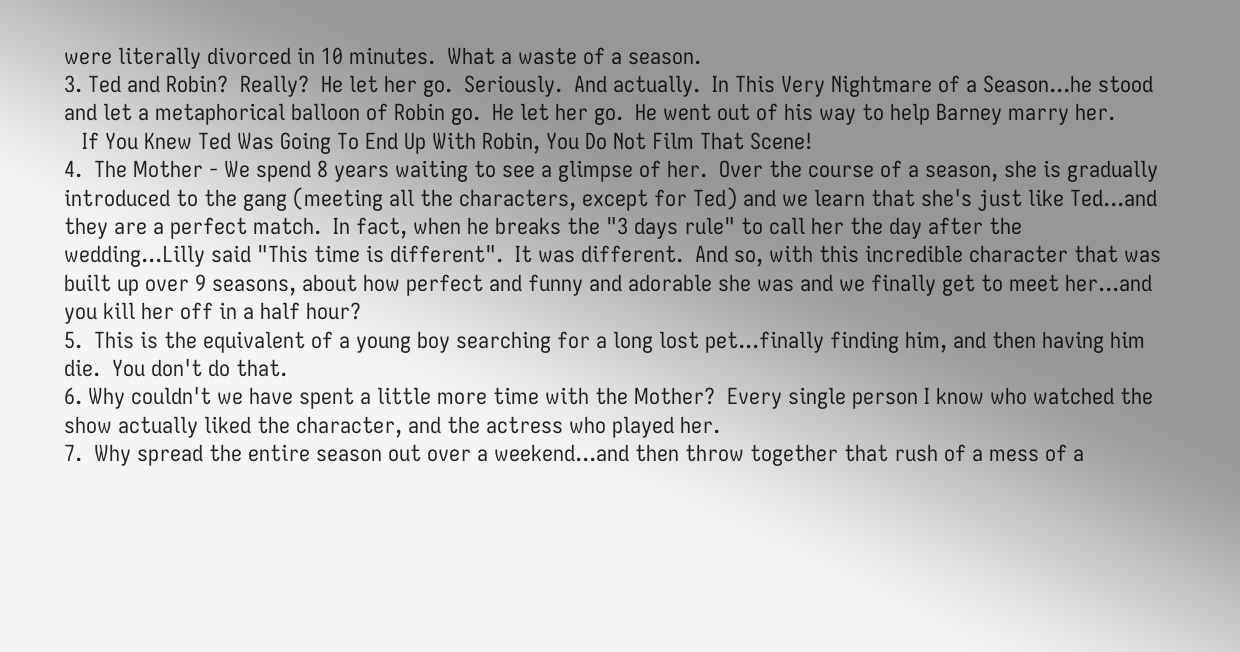were literally divorced in 10 minutes.  What a waste of a season.
3. Ted and Robin?  Really?  He let her go.  Seriously.  And actually.  In This Very Nightmare of a Season...he stood and let a metaphorical balloon of Robin go.  He let her go.  He went out of his way to help Barney marry her.
   If You Knew Ted Was Going To End Up With Robin, You Do Not Film That Scene!
4.  The Mother - We spend 8 years waiting to see a glimpse of her.  Over the course of a season, she is gradually introduced to the gang (meeting all the characters, except for Ted) and we learn that she's just like Ted...and they are a perfect match.  In fact, when he breaks the "3 days rule" to call her the day after the wedding...Lilly said "This time is different".  It was different.  And so, with this incredible character that was built up over 9 seasons, about how perfect and funny and adorable she was and we finally get to meet her...and you kill her off in a half hour?
5.  This is the equivalent of a young boy searching for a long lost pet...finally finding him, and then having him die.  You don't do that.
6. Why couldn't we have spent a little more time with the Mother?  Every single person I know who watched the show actually liked the character, and the actress who played her.
7.  Why spread the entire season out over a weekend...and then throw together that rush of a mess of a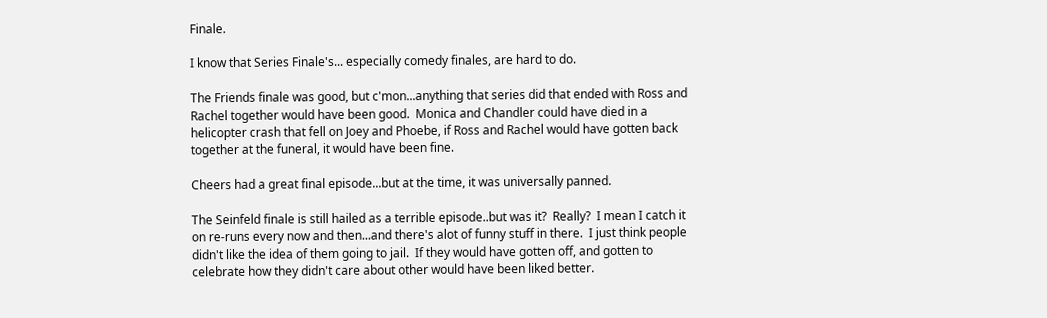Finale.

I know that Series Finale's... especially comedy finales, are hard to do.

The Friends finale was good, but c'mon...anything that series did that ended with Ross and Rachel together would have been good.  Monica and Chandler could have died in a helicopter crash that fell on Joey and Phoebe, if Ross and Rachel would have gotten back together at the funeral, it would have been fine.

Cheers had a great final episode...but at the time, it was universally panned.

The Seinfeld finale is still hailed as a terrible episode..but was it?  Really?  I mean I catch it on re-runs every now and then...and there's alot of funny stuff in there.  I just think people didn't like the idea of them going to jail.  If they would have gotten off, and gotten to celebrate how they didn't care about other would have been liked better.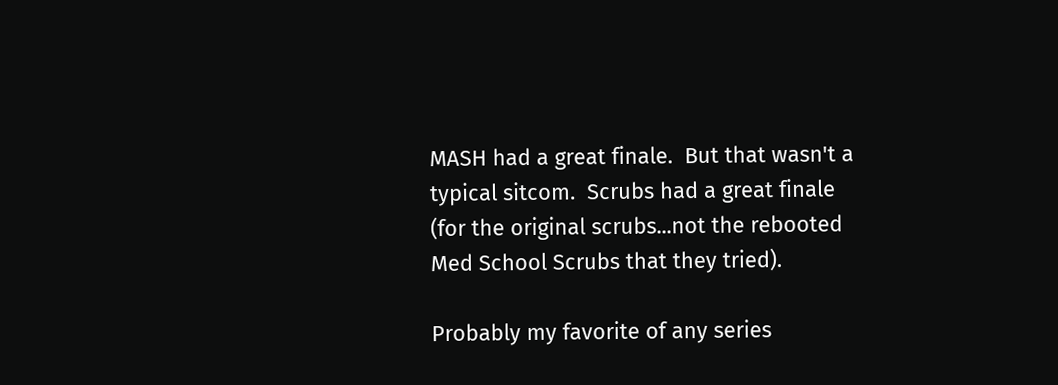MASH had a great finale.  But that wasn't a typical sitcom.  Scrubs had a great finale (for the original scrubs...not the rebooted Med School Scrubs that they tried).

Probably my favorite of any series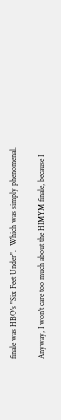finale was HBO's "Six Feet Under".  Which was simply phenomenal.

Anyway, I won't care too much about the HIMYM finale, because I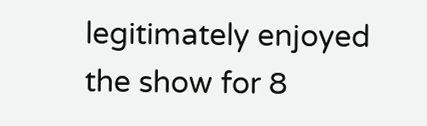legitimately enjoyed the show for 8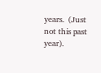years.  (Just not this past year).